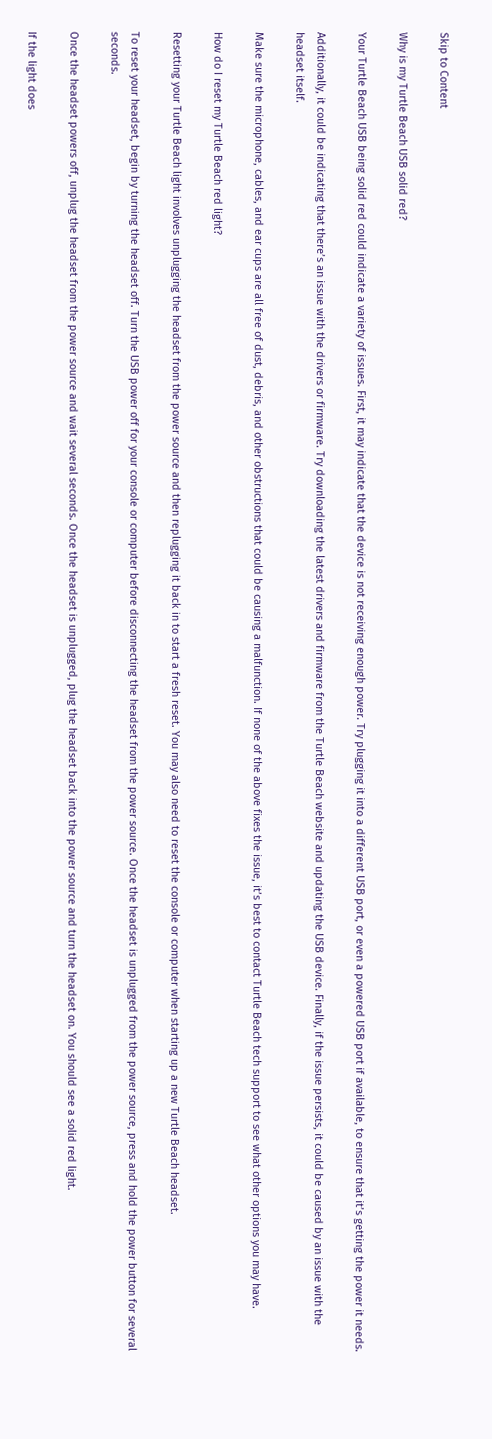Skip to Content

Why is my Turtle Beach USB solid red?

Your Turtle Beach USB being solid red could indicate a variety of issues. First, it may indicate that the device is not receiving enough power. Try plugging it into a different USB port, or even a powered USB port if available, to ensure that it’s getting the power it needs.

Additionally, it could be indicating that there’s an issue with the drivers or firmware. Try downloading the latest drivers and firmware from the Turtle Beach website and updating the USB device. Finally, if the issue persists, it could be caused by an issue with the headset itself.

Make sure the microphone, cables, and ear cups are all free of dust, debris, and other obstructions that could be causing a malfunction. If none of the above fixes the issue, it’s best to contact Turtle Beach tech support to see what other options you may have.

How do I reset my Turtle Beach red light?

Resetting your Turtle Beach light involves unplugging the headset from the power source and then replugging it back in to start a fresh reset. You may also need to reset the console or computer when starting up a new Turtle Beach headset.

To reset your headset, begin by turning the headset off. Turn the USB power off for your console or computer before disconnecting the headset from the power source. Once the headset is unplugged from the power source, press and hold the power button for several seconds.

Once the headset powers off, unplug the headset from the power source and wait several seconds. Once the headset is unplugged, plug the headset back into the power source and turn the headset on. You should see a solid red light.

If the light does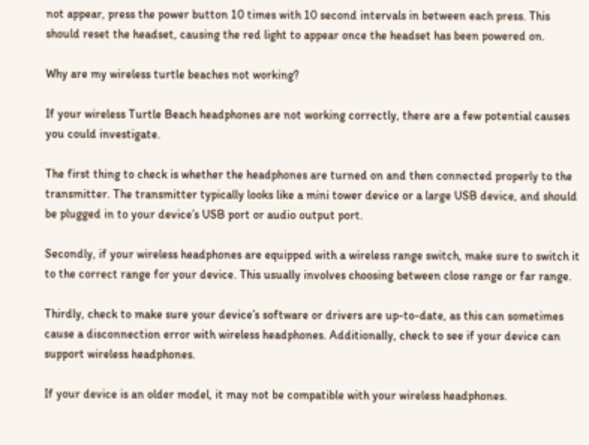not appear, press the power button 10 times with 10 second intervals in between each press. This should reset the headset, causing the red light to appear once the headset has been powered on.

Why are my wireless turtle beaches not working?

If your wireless Turtle Beach headphones are not working correctly, there are a few potential causes you could investigate.

The first thing to check is whether the headphones are turned on and then connected properly to the transmitter. The transmitter typically looks like a mini tower device or a large USB device, and should be plugged in to your device’s USB port or audio output port.

Secondly, if your wireless headphones are equipped with a wireless range switch, make sure to switch it to the correct range for your device. This usually involves choosing between close range or far range.

Thirdly, check to make sure your device’s software or drivers are up-to-date, as this can sometimes cause a disconnection error with wireless headphones. Additionally, check to see if your device can support wireless headphones.

If your device is an older model, it may not be compatible with your wireless headphones.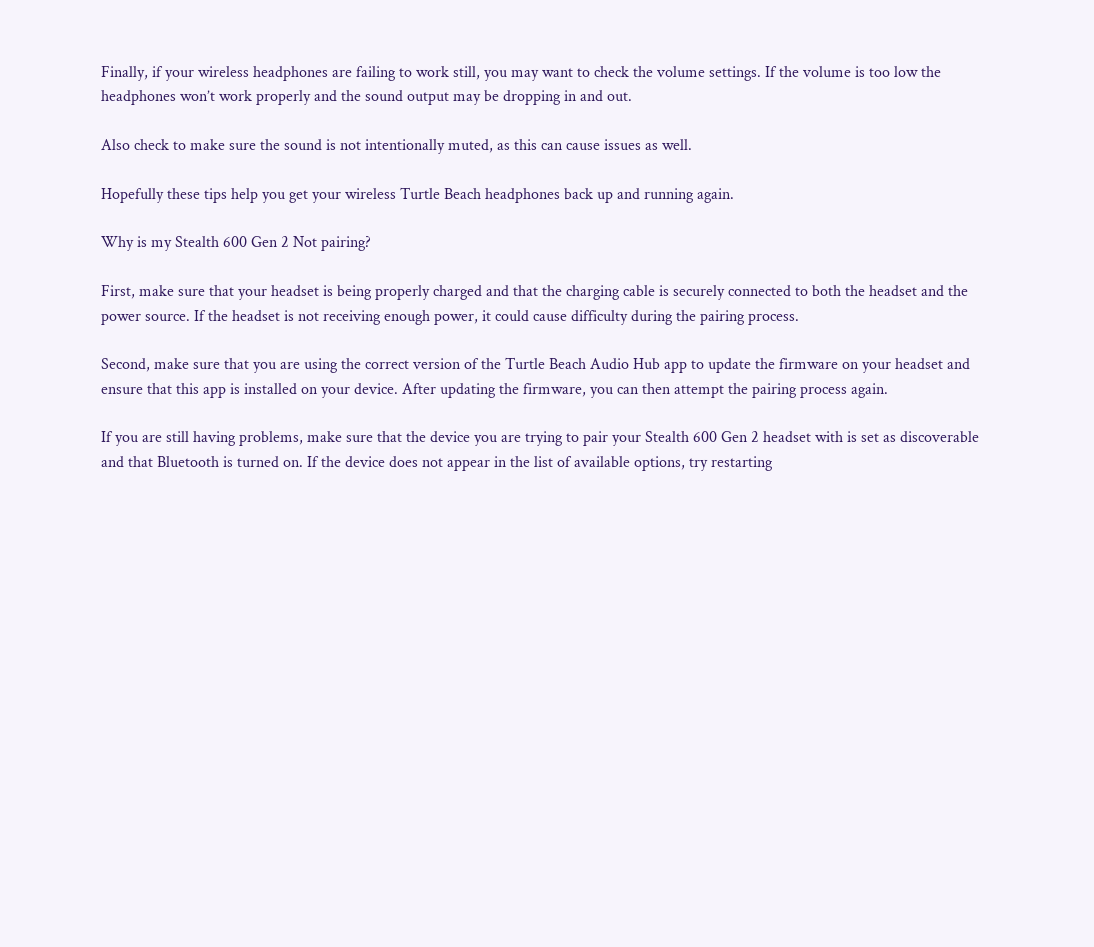Finally, if your wireless headphones are failing to work still, you may want to check the volume settings. If the volume is too low the headphones won’t work properly and the sound output may be dropping in and out.

Also check to make sure the sound is not intentionally muted, as this can cause issues as well.

Hopefully these tips help you get your wireless Turtle Beach headphones back up and running again.

Why is my Stealth 600 Gen 2 Not pairing?

First, make sure that your headset is being properly charged and that the charging cable is securely connected to both the headset and the power source. If the headset is not receiving enough power, it could cause difficulty during the pairing process.

Second, make sure that you are using the correct version of the Turtle Beach Audio Hub app to update the firmware on your headset and ensure that this app is installed on your device. After updating the firmware, you can then attempt the pairing process again.

If you are still having problems, make sure that the device you are trying to pair your Stealth 600 Gen 2 headset with is set as discoverable and that Bluetooth is turned on. If the device does not appear in the list of available options, try restarting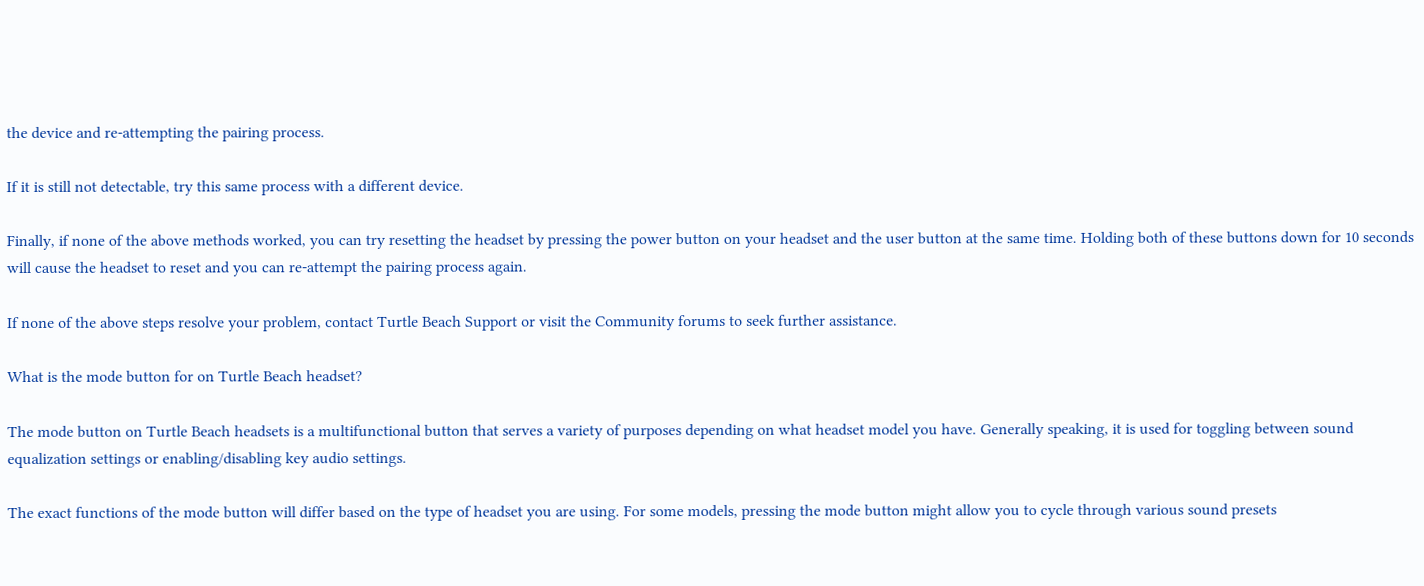the device and re-attempting the pairing process.

If it is still not detectable, try this same process with a different device.

Finally, if none of the above methods worked, you can try resetting the headset by pressing the power button on your headset and the user button at the same time. Holding both of these buttons down for 10 seconds will cause the headset to reset and you can re-attempt the pairing process again.

If none of the above steps resolve your problem, contact Turtle Beach Support or visit the Community forums to seek further assistance.

What is the mode button for on Turtle Beach headset?

The mode button on Turtle Beach headsets is a multifunctional button that serves a variety of purposes depending on what headset model you have. Generally speaking, it is used for toggling between sound equalization settings or enabling/disabling key audio settings.

The exact functions of the mode button will differ based on the type of headset you are using. For some models, pressing the mode button might allow you to cycle through various sound presets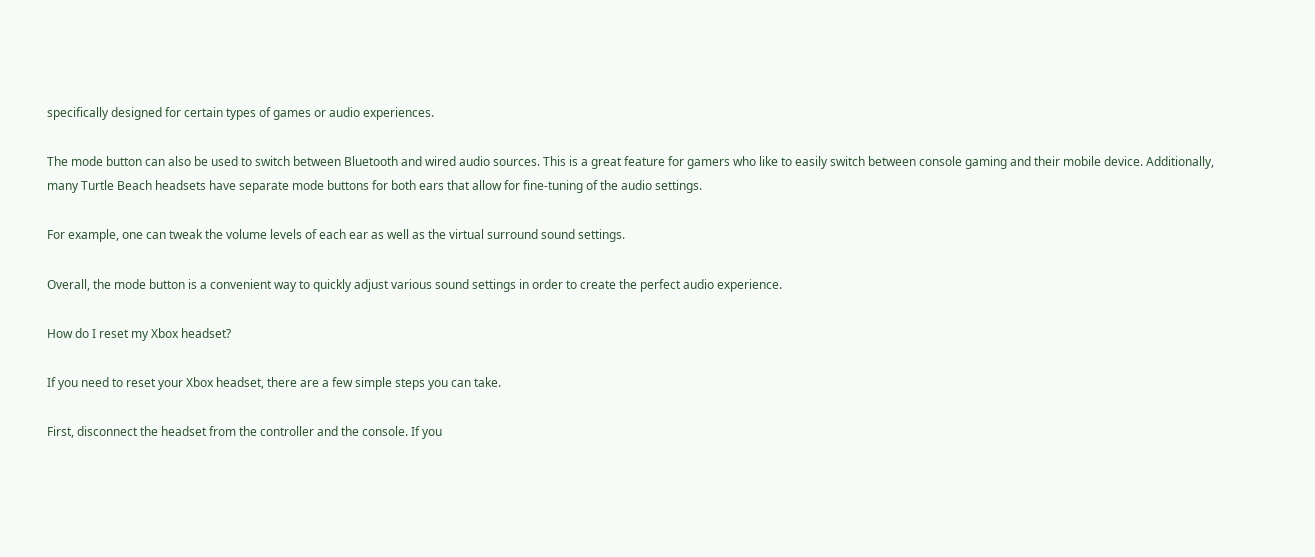specifically designed for certain types of games or audio experiences.

The mode button can also be used to switch between Bluetooth and wired audio sources. This is a great feature for gamers who like to easily switch between console gaming and their mobile device. Additionally, many Turtle Beach headsets have separate mode buttons for both ears that allow for fine-tuning of the audio settings.

For example, one can tweak the volume levels of each ear as well as the virtual surround sound settings.

Overall, the mode button is a convenient way to quickly adjust various sound settings in order to create the perfect audio experience.

How do I reset my Xbox headset?

If you need to reset your Xbox headset, there are a few simple steps you can take.

First, disconnect the headset from the controller and the console. If you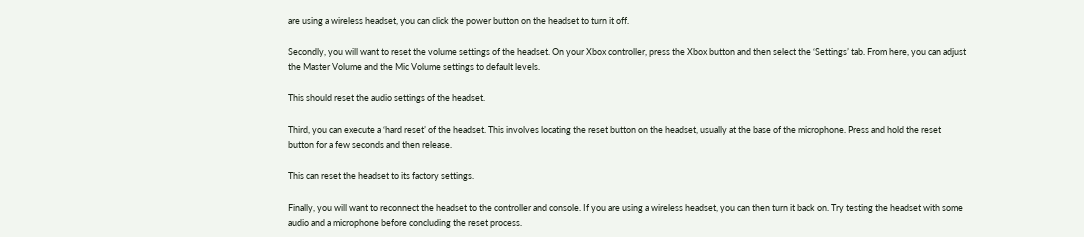are using a wireless headset, you can click the power button on the headset to turn it off.

Secondly, you will want to reset the volume settings of the headset. On your Xbox controller, press the Xbox button and then select the ‘Settings’ tab. From here, you can adjust the Master Volume and the Mic Volume settings to default levels.

This should reset the audio settings of the headset.

Third, you can execute a ‘hard reset’ of the headset. This involves locating the reset button on the headset, usually at the base of the microphone. Press and hold the reset button for a few seconds and then release.

This can reset the headset to its factory settings.

Finally, you will want to reconnect the headset to the controller and console. If you are using a wireless headset, you can then turn it back on. Try testing the headset with some audio and a microphone before concluding the reset process.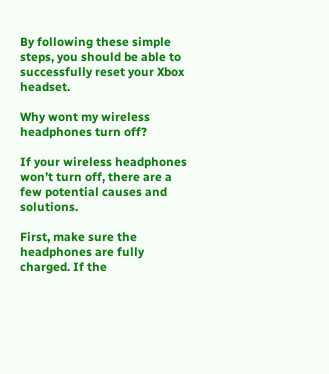By following these simple steps, you should be able to successfully reset your Xbox headset.

Why wont my wireless headphones turn off?

If your wireless headphones won’t turn off, there are a few potential causes and solutions.

First, make sure the headphones are fully charged. If the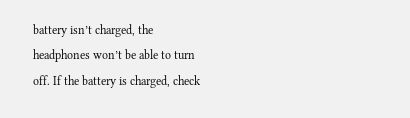battery isn’t charged, the headphones won’t be able to turn off. If the battery is charged, check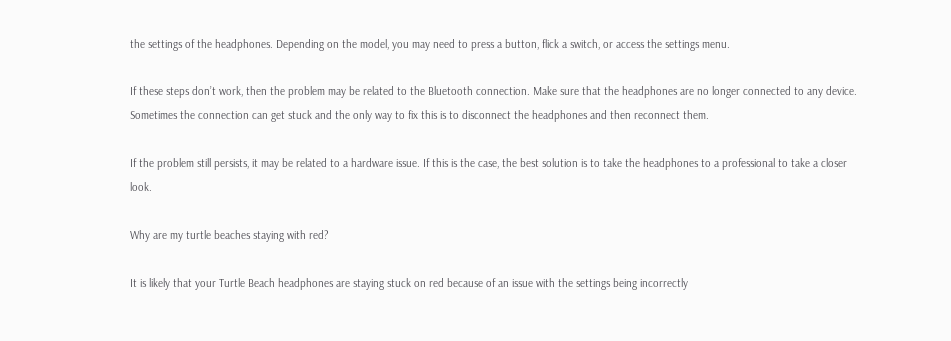the settings of the headphones. Depending on the model, you may need to press a button, flick a switch, or access the settings menu.

If these steps don’t work, then the problem may be related to the Bluetooth connection. Make sure that the headphones are no longer connected to any device. Sometimes the connection can get stuck and the only way to fix this is to disconnect the headphones and then reconnect them.

If the problem still persists, it may be related to a hardware issue. If this is the case, the best solution is to take the headphones to a professional to take a closer look.

Why are my turtle beaches staying with red?

It is likely that your Turtle Beach headphones are staying stuck on red because of an issue with the settings being incorrectly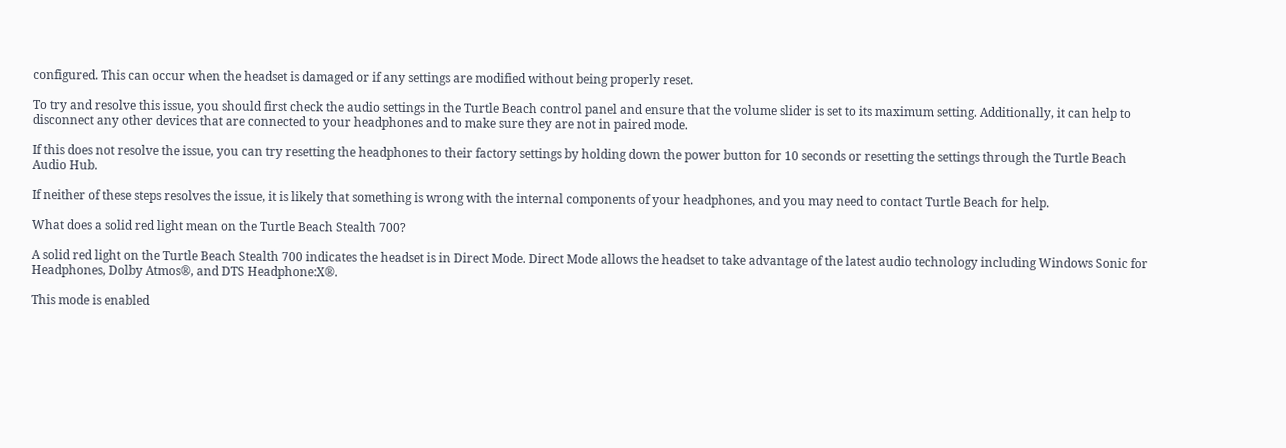configured. This can occur when the headset is damaged or if any settings are modified without being properly reset.

To try and resolve this issue, you should first check the audio settings in the Turtle Beach control panel and ensure that the volume slider is set to its maximum setting. Additionally, it can help to disconnect any other devices that are connected to your headphones and to make sure they are not in paired mode.

If this does not resolve the issue, you can try resetting the headphones to their factory settings by holding down the power button for 10 seconds or resetting the settings through the Turtle Beach Audio Hub.

If neither of these steps resolves the issue, it is likely that something is wrong with the internal components of your headphones, and you may need to contact Turtle Beach for help.

What does a solid red light mean on the Turtle Beach Stealth 700?

A solid red light on the Turtle Beach Stealth 700 indicates the headset is in Direct Mode. Direct Mode allows the headset to take advantage of the latest audio technology including Windows Sonic for Headphones, Dolby Atmos®, and DTS Headphone:X®.

This mode is enabled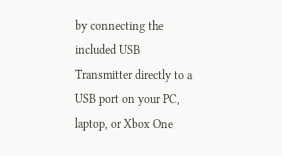by connecting the included USB Transmitter directly to a USB port on your PC, laptop, or Xbox One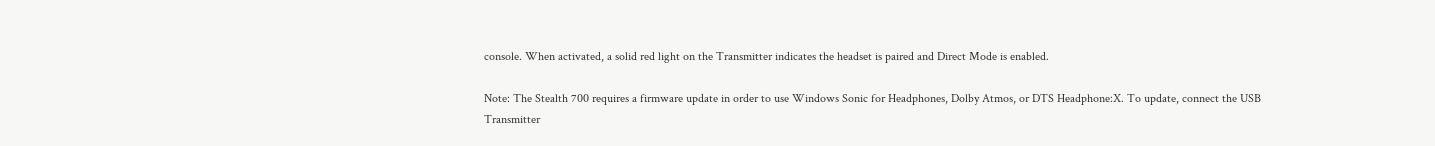console. When activated, a solid red light on the Transmitter indicates the headset is paired and Direct Mode is enabled.

Note: The Stealth 700 requires a firmware update in order to use Windows Sonic for Headphones, Dolby Atmos, or DTS Headphone:X. To update, connect the USB Transmitter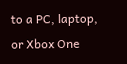to a PC, laptop, or Xbox One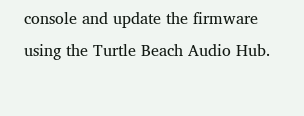console and update the firmware using the Turtle Beach Audio Hub.